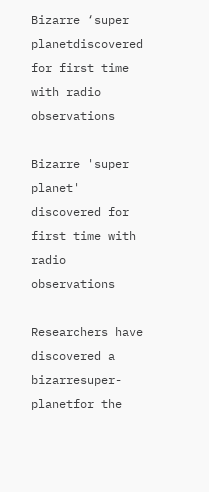Bizarre ‘super planetdiscovered for first time with radio observations

Bizarre 'super planet' discovered for first time with radio observations

Researchers have discovered a bizarresuper-planetfor the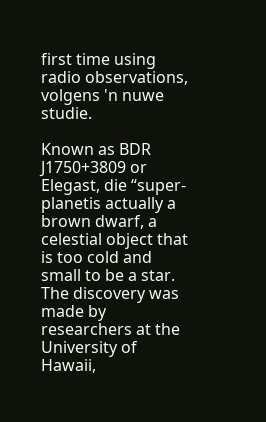first time using radio observations, volgens 'n nuwe studie.

Known as BDR J1750+3809 or Elegast, die “super-planetis actually a brown dwarf, a celestial object that is too cold and small to be a star. The discovery was made by researchers at the University of Hawaii,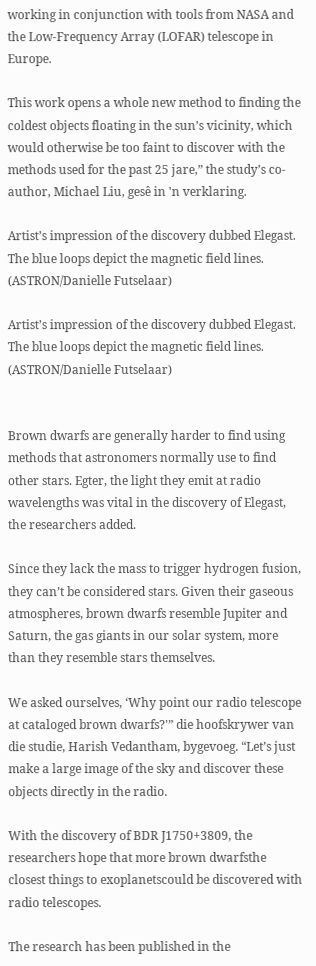working in conjunction with tools from NASA and the Low-Frequency Array (LOFAR) telescope in Europe.

This work opens a whole new method to finding the coldest objects floating in the sun’s vicinity, which would otherwise be too faint to discover with the methods used for the past 25 jare,” the study’s co-author, Michael Liu, gesê in 'n verklaring.

Artist’s impression of the discovery dubbed Elegast. The blue loops depict the magnetic field lines. (ASTRON/Danielle Futselaar)

Artist’s impression of the discovery dubbed Elegast. The blue loops depict the magnetic field lines. (ASTRON/Danielle Futselaar)


Brown dwarfs are generally harder to find using methods that astronomers normally use to find other stars. Egter, the light they emit at radio wavelengths was vital in the discovery of Elegast, the researchers added.

Since they lack the mass to trigger hydrogen fusion, they can’t be considered stars. Given their gaseous atmospheres, brown dwarfs resemble Jupiter and Saturn, the gas giants in our solar system, more than they resemble stars themselves.

We asked ourselves, ‘Why point our radio telescope at cataloged brown dwarfs?'” die hoofskrywer van die studie, Harish Vedantham, bygevoeg. “Let’s just make a large image of the sky and discover these objects directly in the radio.

With the discovery of BDR J1750+3809, the researchers hope that more brown dwarfsthe closest things to exoplanetscould be discovered with radio telescopes.

The research has been published in the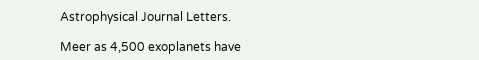Astrophysical Journal Letters.

Meer as 4,500 exoplanets have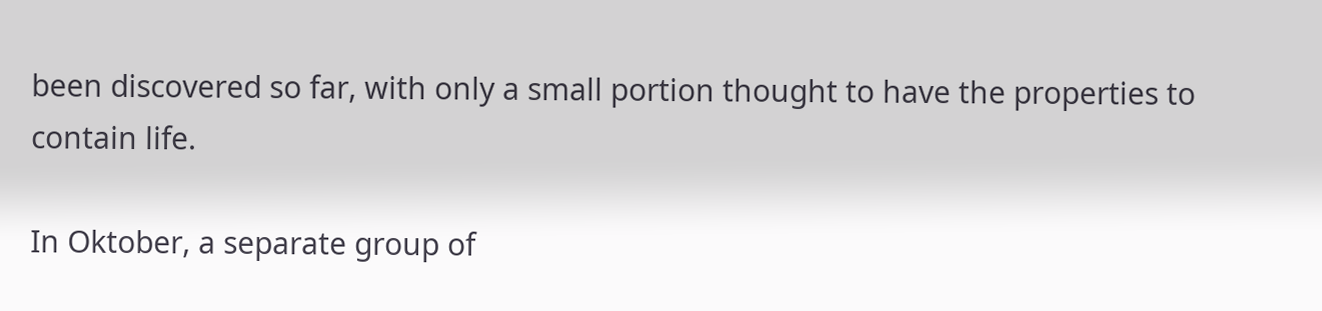been discovered so far, with only a small portion thought to have the properties to contain life.

In Oktober, a separate group of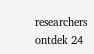researchers ontdek 24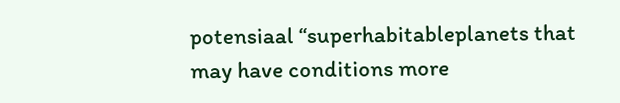potensiaal “superhabitableplanets that may have conditions more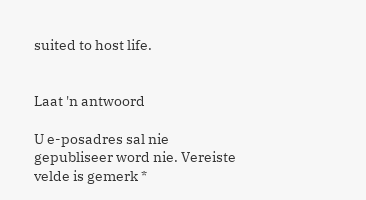suited to host life.


Laat 'n antwoord

U e-posadres sal nie gepubliseer word nie. Vereiste velde is gemerk *